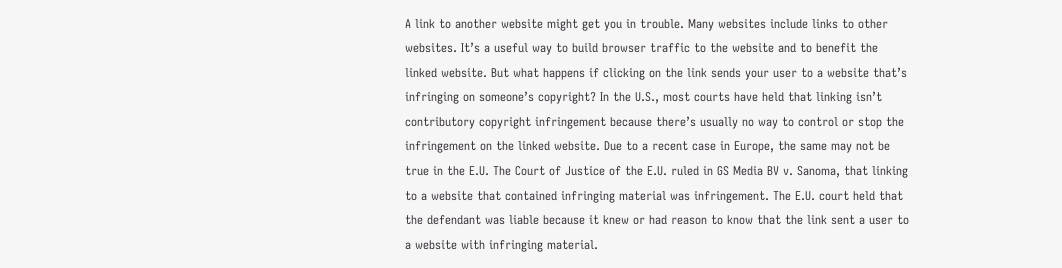A link to another website might get you in trouble. Many websites include links to other websites. It’s a useful way to build browser traffic to the website and to benefit the linked website. But what happens if clicking on the link sends your user to a website that’s infringing on someone’s copyright? In the U.S., most courts have held that linking isn’t contributory copyright infringement because there’s usually no way to control or stop the infringement on the linked website. Due to a recent case in Europe, the same may not be true in the E.U. The Court of Justice of the E.U. ruled in GS Media BV v. Sanoma, that linking to a website that contained infringing material was infringement. The E.U. court held that the defendant was liable because it knew or had reason to know that the link sent a user to a website with infringing material.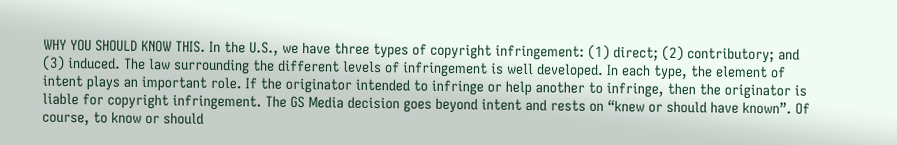WHY YOU SHOULD KNOW THIS. In the U.S., we have three types of copyright infringement: (1) direct; (2) contributory; and (3) induced. The law surrounding the different levels of infringement is well developed. In each type, the element of intent plays an important role. If the originator intended to infringe or help another to infringe, then the originator is liable for copyright infringement. The GS Media decision goes beyond intent and rests on “knew or should have known”. Of course, to know or should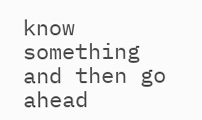know something and then go ahead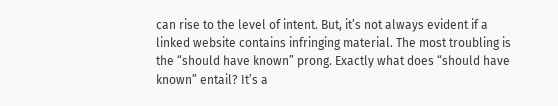can rise to the level of intent. But, it’s not always evident if a linked website contains infringing material. The most troubling is the “should have known” prong. Exactly what does “should have known” entail? It’s a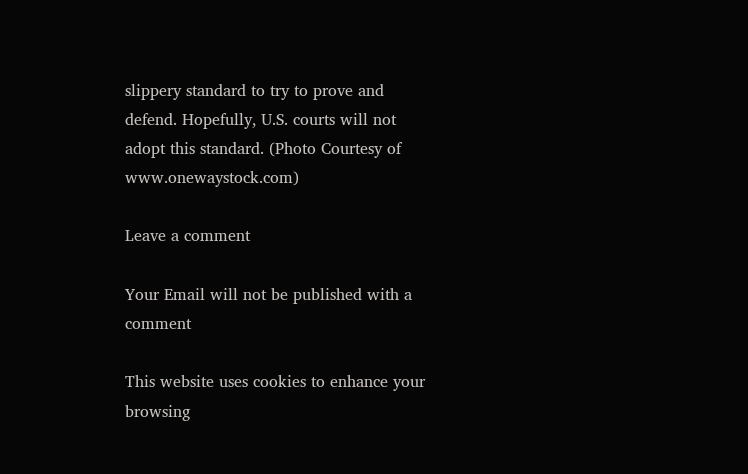slippery standard to try to prove and defend. Hopefully, U.S. courts will not adopt this standard. (Photo Courtesy of www.onewaystock.com)

Leave a comment

Your Email will not be published with a comment

This website uses cookies to enhance your browsing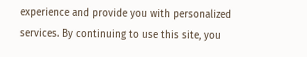experience and provide you with personalized services. By continuing to use this site, you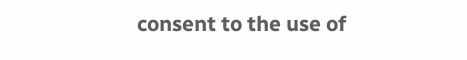consent to the use of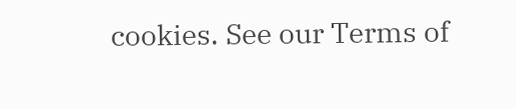cookies. See our Terms of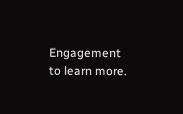Engagement to learn more.